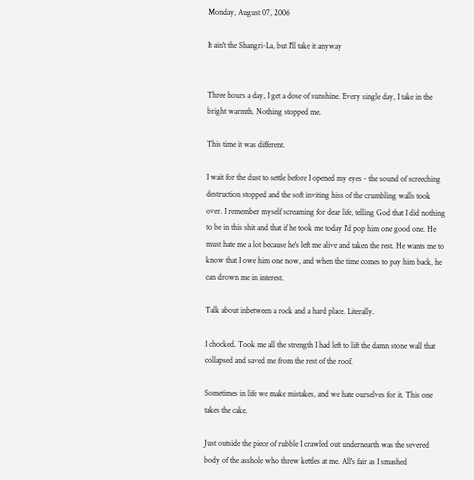Monday, August 07, 2006

It ain't the Shangri-La, but I'll take it anyway


Three hours a day, I get a dose of sunshine. Every single day, I take in the bright warmth. Nothing stopped me.

This time it was different.

I wait for the dust to settle before I opened my eyes - the sound of screeching destruction stopped and the soft inviting hiss of the crumbling walls took over. I remember myself screaming for dear life, telling God that I did nothing to be in this shit and that if he took me today I'd pop him one good one. He must hate me a lot because he's left me alive and taken the rest. He wants me to know that I owe him one now, and when the time comes to pay him back, he can drown me in interest.

Talk about inbetween a rock and a hard place. Literally.

I chocked. Took me all the strength I had left to lift the damn stone wall that collapsed and saved me from the rest of the roof.

Sometimes in life we make mistakes, and we hate ourselves for it. This one takes the cake.

Just outside the piece of rubble I crawled out undernearth was the severed body of the asshole who threw kettles at me. All's fair as I smashed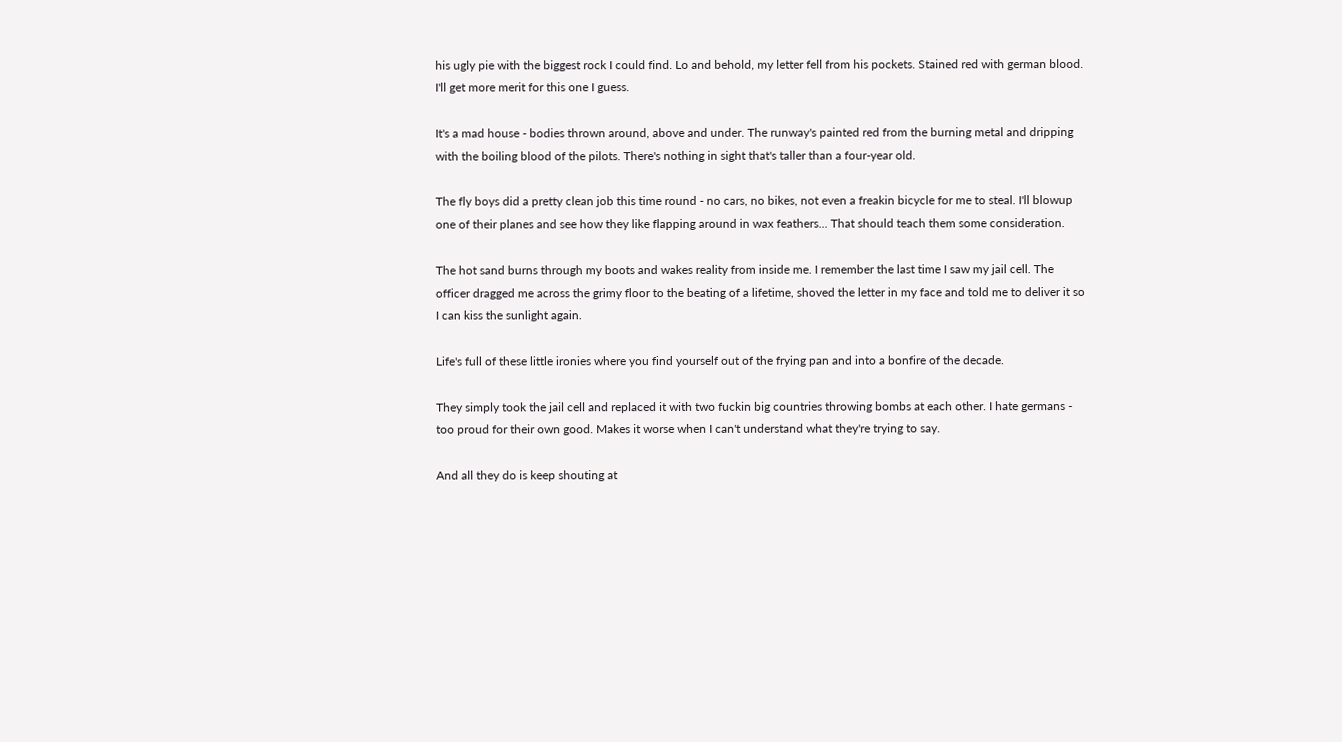his ugly pie with the biggest rock I could find. Lo and behold, my letter fell from his pockets. Stained red with german blood. I'll get more merit for this one I guess.

It's a mad house - bodies thrown around, above and under. The runway's painted red from the burning metal and dripping with the boiling blood of the pilots. There's nothing in sight that's taller than a four-year old.

The fly boys did a pretty clean job this time round - no cars, no bikes, not even a freakin bicycle for me to steal. I'll blowup one of their planes and see how they like flapping around in wax feathers... That should teach them some consideration.

The hot sand burns through my boots and wakes reality from inside me. I remember the last time I saw my jail cell. The officer dragged me across the grimy floor to the beating of a lifetime, shoved the letter in my face and told me to deliver it so I can kiss the sunlight again.

Life's full of these little ironies where you find yourself out of the frying pan and into a bonfire of the decade.

They simply took the jail cell and replaced it with two fuckin big countries throwing bombs at each other. I hate germans - too proud for their own good. Makes it worse when I can't understand what they're trying to say.

And all they do is keep shouting at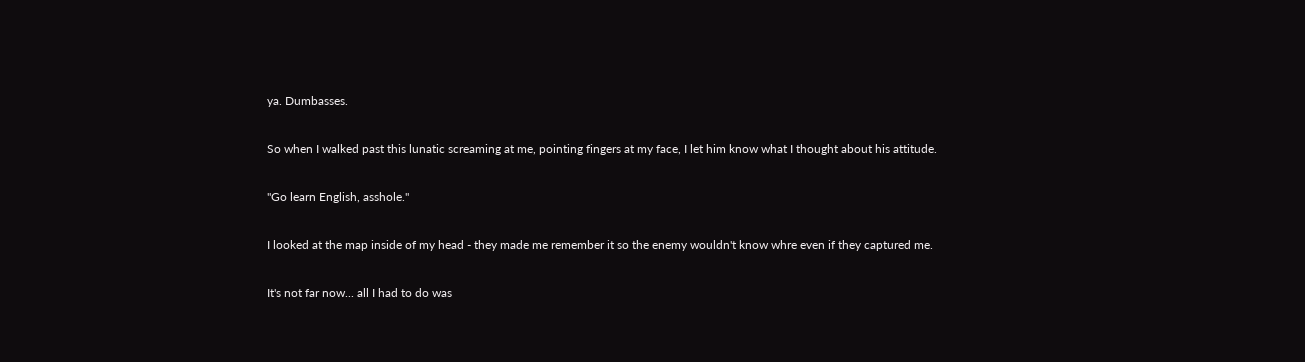ya. Dumbasses.

So when I walked past this lunatic screaming at me, pointing fingers at my face, I let him know what I thought about his attitude.

"Go learn English, asshole."

I looked at the map inside of my head - they made me remember it so the enemy wouldn't know whre even if they captured me.

It's not far now... all I had to do was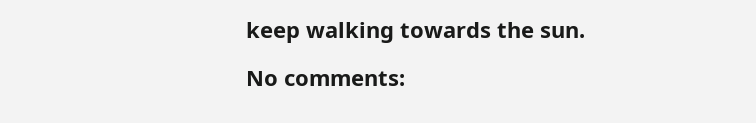keep walking towards the sun.

No comments: